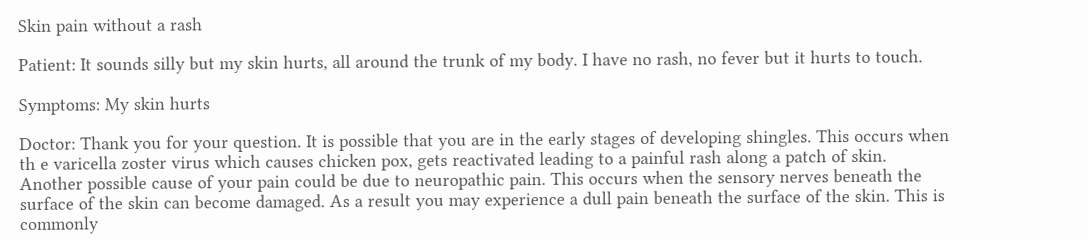Skin pain without a rash

Patient: It sounds silly but my skin hurts, all around the trunk of my body. I have no rash, no fever but it hurts to touch.

Symptoms: My skin hurts

Doctor: Thank you for your question. It is possible that you are in the early stages of developing shingles. This occurs when th e varicella zoster virus which causes chicken pox, gets reactivated leading to a painful rash along a patch of skin. Another possible cause of your pain could be due to neuropathic pain. This occurs when the sensory nerves beneath the surface of the skin can become damaged. As a result you may experience a dull pain beneath the surface of the skin. This is commonly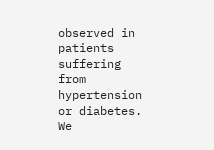observed in patients suffering from hypertension or diabetes. We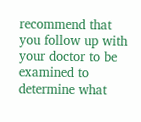recommend that you follow up with your doctor to be examined to determine what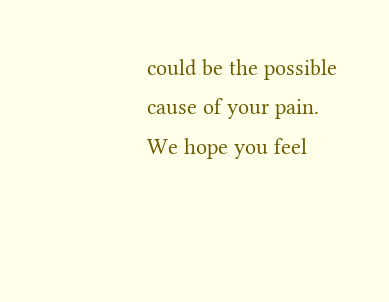could be the possible cause of your pain. We hope you feel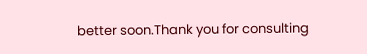better soon.Thank you for consulting